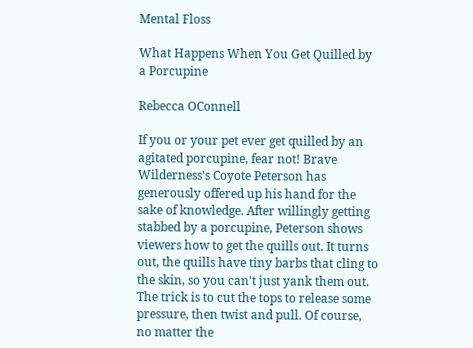Mental Floss

What Happens When You Get Quilled by a Porcupine

Rebecca OConnell

If you or your pet ever get quilled by an agitated porcupine, fear not! Brave Wilderness's Coyote Peterson has generously offered up his hand for the sake of knowledge. After willingly getting stabbed by a porcupine, Peterson shows viewers how to get the quills out. It turns out, the quills have tiny barbs that cling to the skin, so you can't just yank them out. The trick is to cut the tops to release some pressure, then twist and pull. Of course, no matter the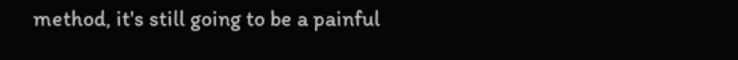method, it's still going to be a painful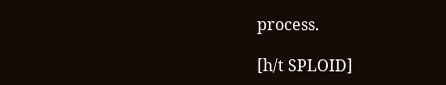process.

[h/t SPLOID]